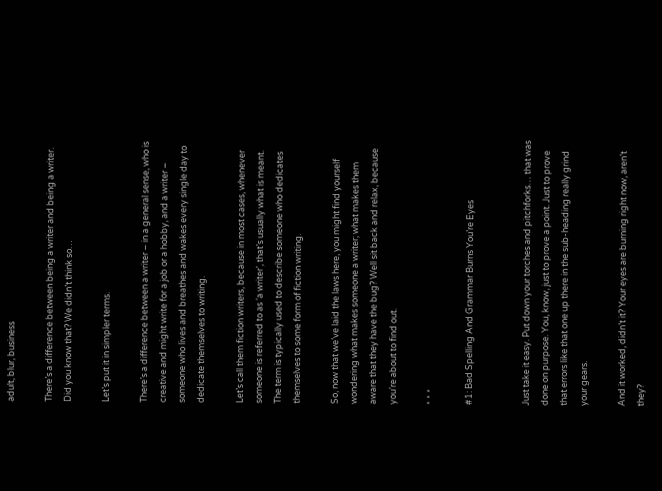adult, blur, business

There’s a difference between being a writer and being a writer. Did you know that? We didn’t think so…

Let’s put it in simpler terms.

There’s a difference between a writer – in a general sense, who is creative and might write for a job or a hobby, and a writer – someone who lives and breathes and wakes every single day to dedicate themselves to writing.

Let’s call them fiction writers, because in most cases, whenever someone is referred to as ‘a writer’, that’s usually what is meant. The term is typically used to describe someone who dedicates themselves to some form of fiction writing.

So, now that we’ve laid the laws here, you might find yourself wondering what makes someone a writer; what makes them aware that they have the bug? Well sit back and relax, because you’re about to find out.

* * *

#1: Bad Spelling And Grammar Burns You’re Eyes


Just take it easy. Put down your torches and pitchforks… that was done on purpose. You, know, just to prove a point. Just to prove that errors like that one up there in the sub-heading really grind your gears.

And it worked, didn’t it? Your eyes are burning right now, aren’t they?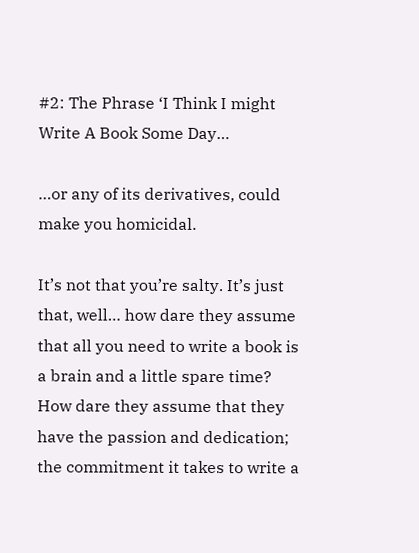#2: The Phrase ‘I Think I might Write A Book Some Day…

…or any of its derivatives, could make you homicidal.

It’s not that you’re salty. It’s just that, well… how dare they assume that all you need to write a book is a brain and a little spare time? How dare they assume that they have the passion and dedication; the commitment it takes to write a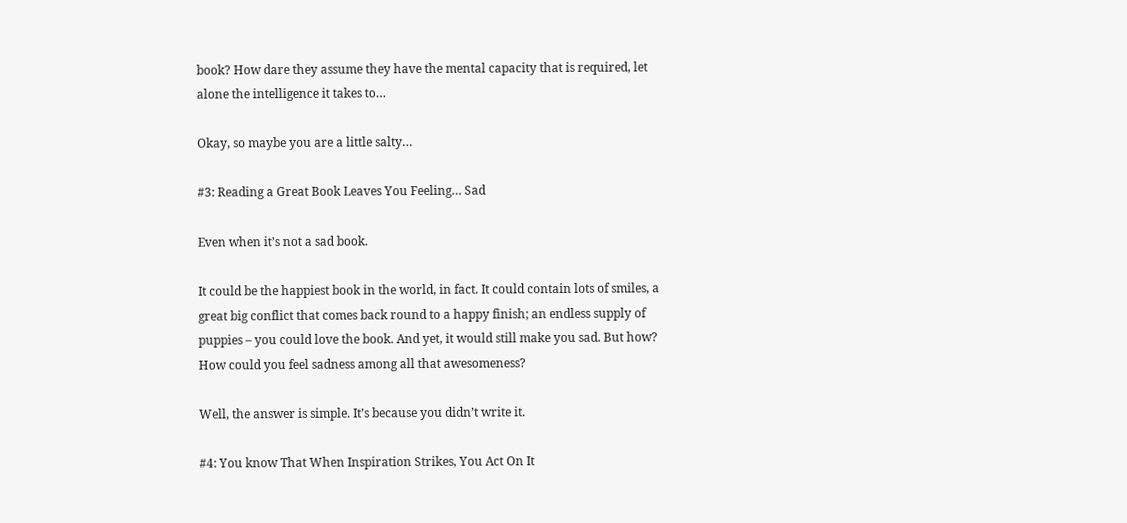book? How dare they assume they have the mental capacity that is required, let alone the intelligence it takes to…

Okay, so maybe you are a little salty…

#3: Reading a Great Book Leaves You Feeling… Sad

Even when it’s not a sad book.

It could be the happiest book in the world, in fact. It could contain lots of smiles, a great big conflict that comes back round to a happy finish; an endless supply of puppies – you could love the book. And yet, it would still make you sad. But how? How could you feel sadness among all that awesomeness?

Well, the answer is simple. It’s because you didn’t write it.

#4: You know That When Inspiration Strikes, You Act On It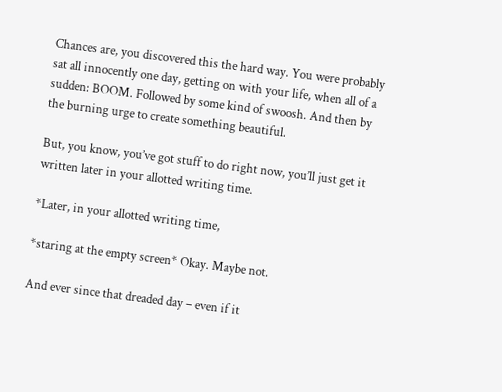Chances are, you discovered this the hard way. You were probably sat all innocently one day, getting on with your life, when all of a sudden: BOOM. Followed by some kind of swoosh. And then by the burning urge to create something beautiful.

But, you know, you’ve got stuff to do right now, you’ll just get it written later in your allotted writing time.

*Later, in your allotted writing time,

*staring at the empty screen* Okay. Maybe not.

And ever since that dreaded day – even if it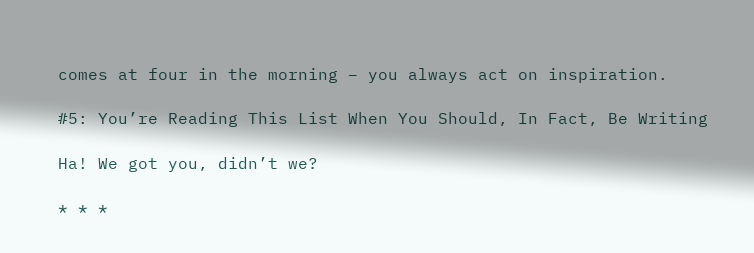comes at four in the morning – you always act on inspiration.

#5: You’re Reading This List When You Should, In Fact, Be Writing

Ha! We got you, didn’t we?

* * *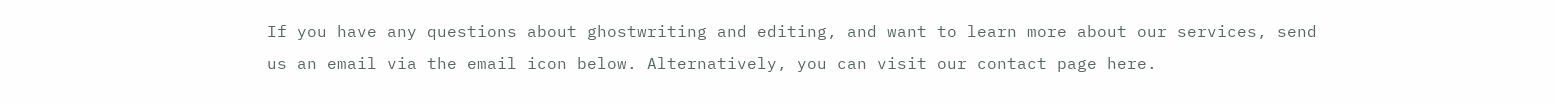If you have any questions about ghostwriting and editing, and want to learn more about our services, send us an email via the email icon below. Alternatively, you can visit our contact page here.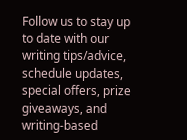Follow us to stay up to date with our writing tips/advice, schedule updates, special offers, prize giveaways, and writing-based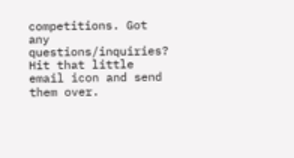competitions. Got any questions/inquiries? Hit that little email icon and send them over.